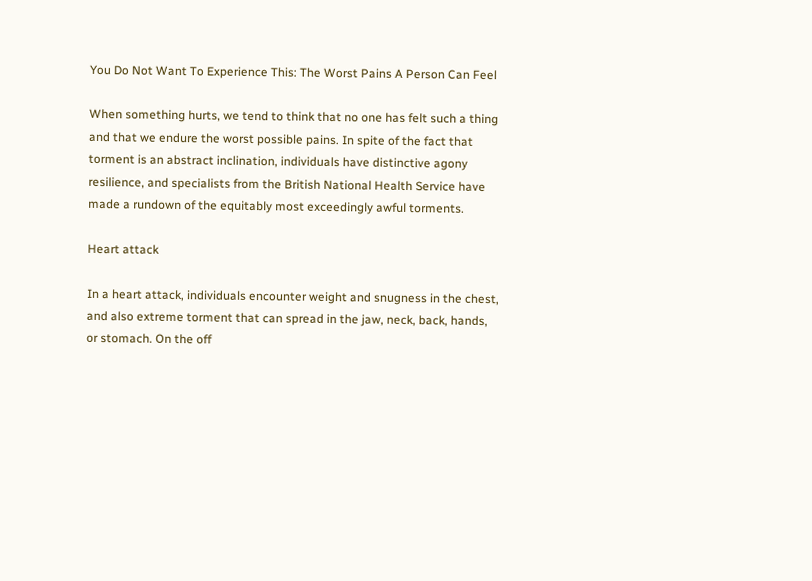You Do Not Want To Experience This: The Worst Pains A Person Can Feel

When something hurts, we tend to think that no one has felt such a thing and that we endure the worst possible pains. In spite of the fact that torment is an abstract inclination, individuals have distinctive agony resilience, and specialists from the British National Health Service have made a rundown of the equitably most exceedingly awful torments.

Heart attack

In a heart attack, individuals encounter weight and snugness in the chest, and also extreme torment that can spread in the jaw, neck, back, hands, or stomach. On the off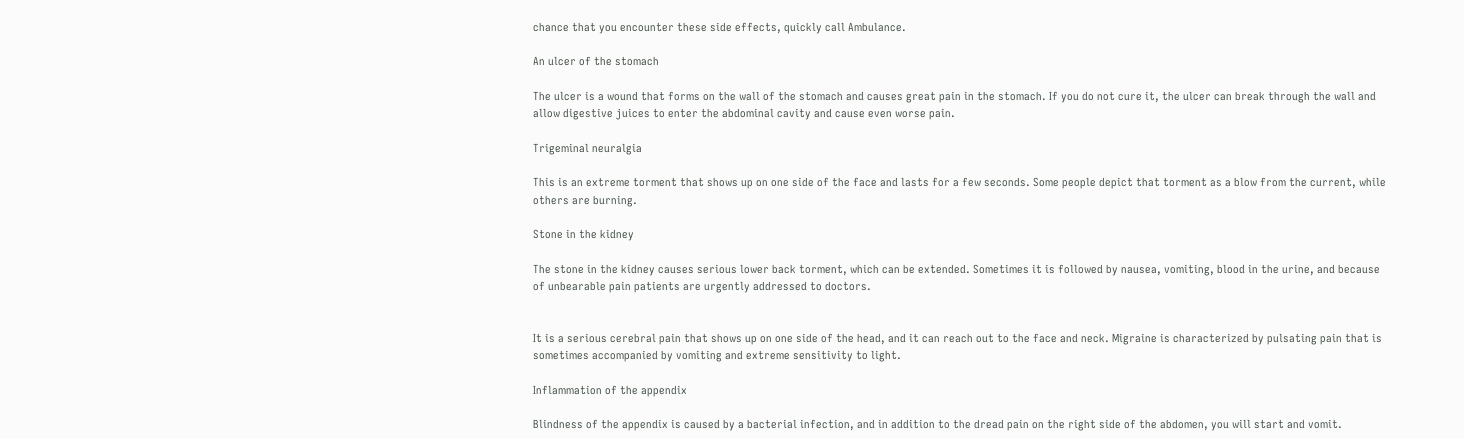chance that you encounter these side effects, quickly call Ambulance.

An ulcer of the stomach

The ulcer is a wound that forms on the wall of the stomach and causes great pain in the stomach. If you do not cure it, the ulcer can break through the wall and allow digestive juices to enter the abdominal cavity and cause even worse pain.

Trigeminal neuralgia

This is an extreme torment that shows up on one side of the face and lasts for a few seconds. Some people depict that torment as a blow from the current, while others are burning.

Stone in the kidney

The stone in the kidney causes serious lower back torment, which can be extended. Sometimes it is followed by nausea, vomiting, blood in the urine, and because of unbearable pain patients are urgently addressed to doctors.


It is a serious cerebral pain that shows up on one side of the head, and it can reach out to the face and neck. Migraine is characterized by pulsating pain that is sometimes accompanied by vomiting and extreme sensitivity to light.

Inflammation of the appendix

Blindness of the appendix is caused by a bacterial infection, and in addition to the dread pain on the right side of the abdomen, you will start and vomit.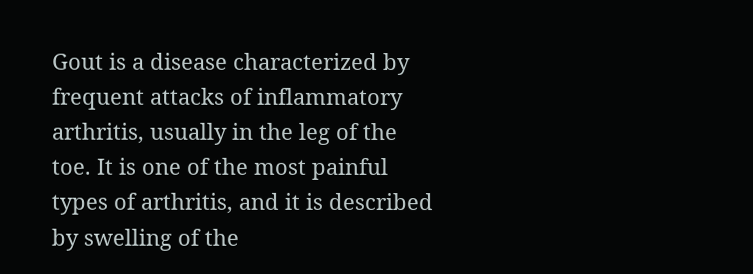Gout is a disease characterized by frequent attacks of inflammatory arthritis, usually in the leg of the toe. It is one of the most painful types of arthritis, and it is described by swelling of the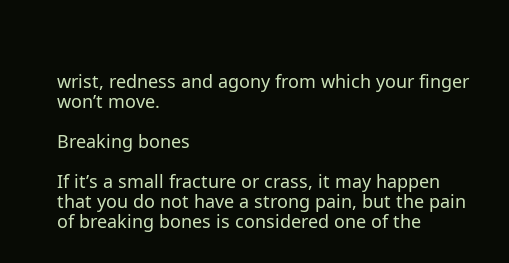wrist, redness and agony from which your finger won’t move.

Breaking bones

If it’s a small fracture or crass, it may happen that you do not have a strong pain, but the pain of breaking bones is considered one of the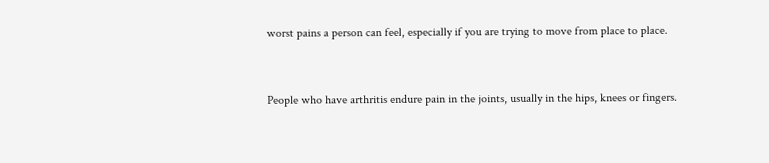worst pains a person can feel, especially if you are trying to move from place to place.


People who have arthritis endure pain in the joints, usually in the hips, knees or fingers.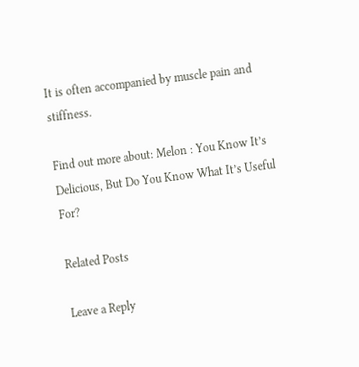It is often accompanied by muscle pain and stiffness.

Find out more about: Melon : You Know It’s Delicious, But Do You Know What It’s Useful For?

Related Posts

Leave a Reply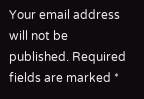Your email address will not be published. Required fields are marked *